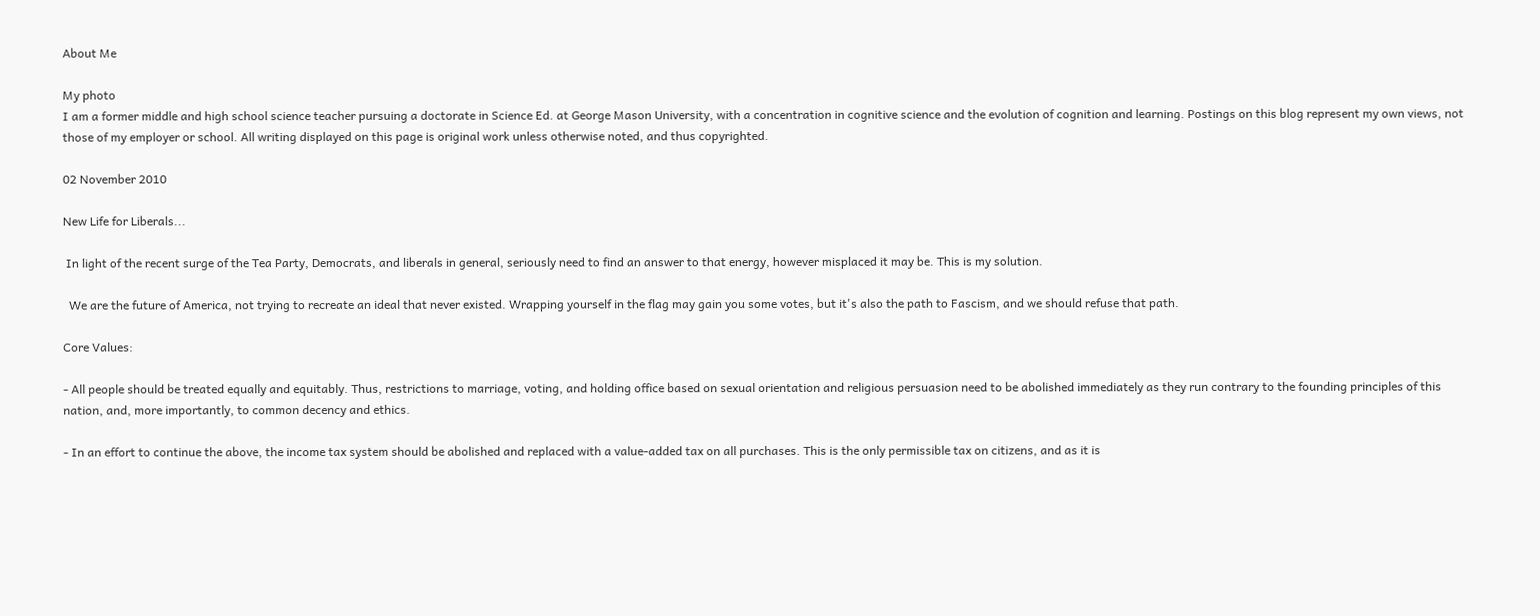About Me

My photo
I am a former middle and high school science teacher pursuing a doctorate in Science Ed. at George Mason University, with a concentration in cognitive science and the evolution of cognition and learning. Postings on this blog represent my own views, not those of my employer or school. All writing displayed on this page is original work unless otherwise noted, and thus copyrighted.

02 November 2010

New Life for Liberals...

 In light of the recent surge of the Tea Party, Democrats, and liberals in general, seriously need to find an answer to that energy, however misplaced it may be. This is my solution.

  We are the future of America, not trying to recreate an ideal that never existed. Wrapping yourself in the flag may gain you some votes, but it's also the path to Fascism, and we should refuse that path.

Core Values:

- All people should be treated equally and equitably. Thus, restrictions to marriage, voting, and holding office based on sexual orientation and religious persuasion need to be abolished immediately as they run contrary to the founding principles of this nation, and, more importantly, to common decency and ethics.

- In an effort to continue the above, the income tax system should be abolished and replaced with a value-added tax on all purchases. This is the only permissible tax on citizens, and as it is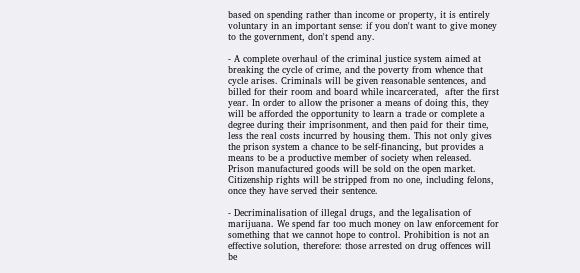based on spending rather than income or property, it is entirely voluntary in an important sense: if you don't want to give money to the government, don't spend any.

- A complete overhaul of the criminal justice system aimed at breaking the cycle of crime, and the poverty from whence that cycle arises. Criminals will be given reasonable sentences, and billed for their room and board while incarcerated,  after the first year. In order to allow the prisoner a means of doing this, they will be afforded the opportunity to learn a trade or complete a degree during their imprisonment, and then paid for their time, less the real costs incurred by housing them. This not only gives the prison system a chance to be self-financing, but provides a means to be a productive member of society when released. Prison manufactured goods will be sold on the open market. Citizenship rights will be stripped from no one, including felons, once they have served their sentence.

- Decriminalisation of illegal drugs, and the legalisation of marijuana. We spend far too much money on law enforcement for something that we cannot hope to control. Prohibition is not an effective solution, therefore: those arrested on drug offences will be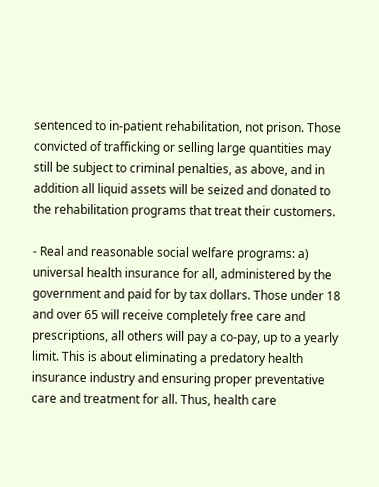sentenced to in-patient rehabilitation, not prison. Those convicted of trafficking or selling large quantities may still be subject to criminal penalties, as above, and in addition all liquid assets will be seized and donated to the rehabilitation programs that treat their customers.

- Real and reasonable social welfare programs: a) universal health insurance for all, administered by the government and paid for by tax dollars. Those under 18 and over 65 will receive completely free care and prescriptions, all others will pay a co-pay, up to a yearly limit. This is about eliminating a predatory health insurance industry and ensuring proper preventative care and treatment for all. Thus, health care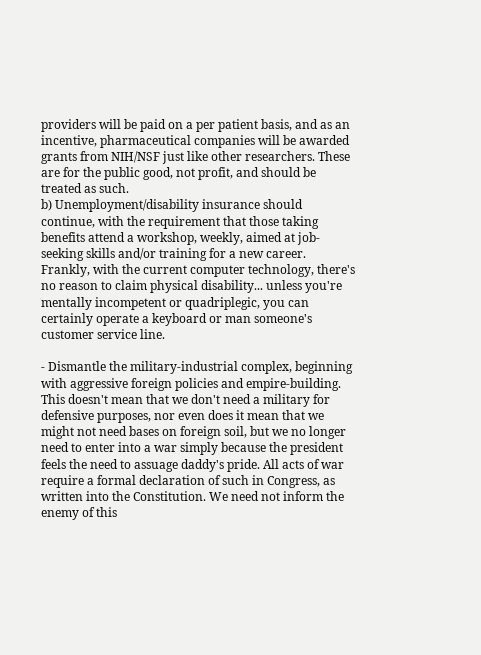providers will be paid on a per patient basis, and as an incentive, pharmaceutical companies will be awarded grants from NIH/NSF just like other researchers. These are for the public good, not profit, and should be treated as such.
b) Unemployment/disability insurance should continue, with the requirement that those taking benefits attend a workshop, weekly, aimed at job-seeking skills and/or training for a new career. Frankly, with the current computer technology, there's no reason to claim physical disability... unless you're mentally incompetent or quadriplegic, you can certainly operate a keyboard or man someone's customer service line.

- Dismantle the military-industrial complex, beginning with aggressive foreign policies and empire-building. This doesn't mean that we don't need a military for defensive purposes, nor even does it mean that we might not need bases on foreign soil, but we no longer need to enter into a war simply because the president feels the need to assuage daddy's pride. All acts of war require a formal declaration of such in Congress, as written into the Constitution. We need not inform the enemy of this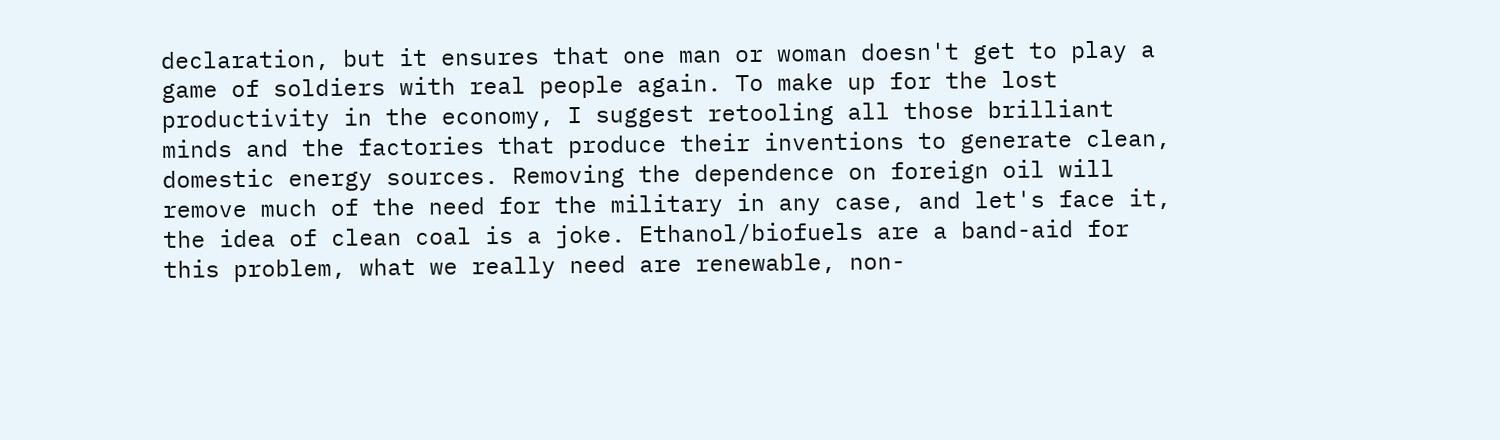declaration, but it ensures that one man or woman doesn't get to play a game of soldiers with real people again. To make up for the lost productivity in the economy, I suggest retooling all those brilliant minds and the factories that produce their inventions to generate clean, domestic energy sources. Removing the dependence on foreign oil will remove much of the need for the military in any case, and let's face it, the idea of clean coal is a joke. Ethanol/biofuels are a band-aid for this problem, what we really need are renewable, non-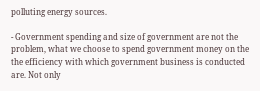polluting energy sources.

- Government spending and size of government are not the problem, what we choose to spend government money on the the efficiency with which government business is conducted are. Not only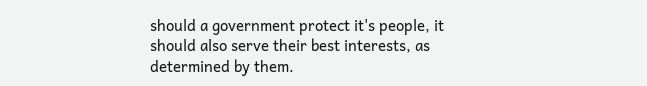should a government protect it's people, it should also serve their best interests, as determined by them.